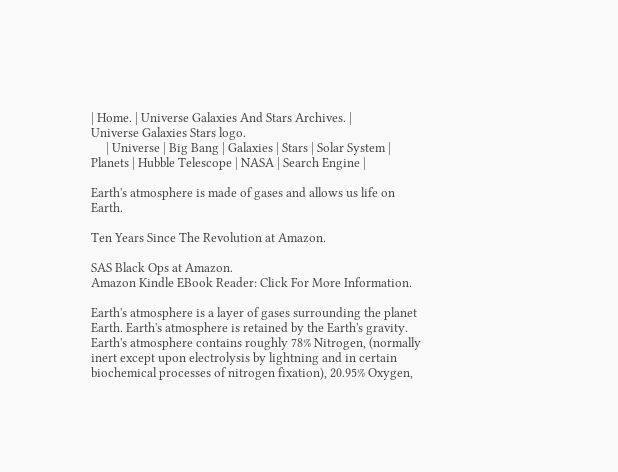| Home. | Universe Galaxies And Stars Archives. |
Universe Galaxies Stars logo.
     | Universe | Big Bang | Galaxies | Stars | Solar System | Planets | Hubble Telescope | NASA | Search Engine |

Earth's atmosphere is made of gases and allows us life on Earth.

Ten Years Since The Revolution at Amazon.

SAS Black Ops at Amazon.
Amazon Kindle EBook Reader: Click For More Information.

Earth's atmosphere is a layer of gases surrounding the planet Earth. Earth's atmosphere is retained by the Earth's gravity. Earth's atmosphere contains roughly 78% Nitrogen, (normally inert except upon electrolysis by lightning and in certain biochemical processes of nitrogen fixation), 20.95% Oxygen,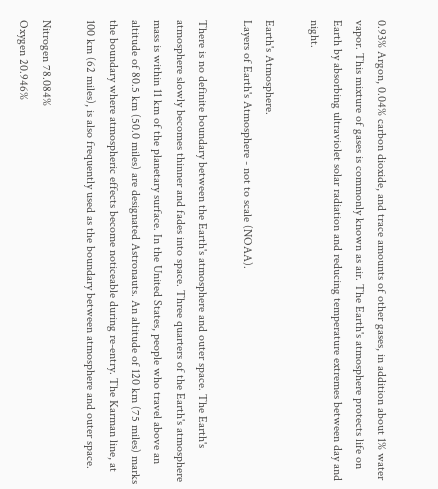0.93% Argon, 0.04% carbon dioxide, and trace amounts of other gases, in addition about 1% water vapor. This mixture of gases is commonly known as air. The Earth's atmosphere protects life on Earth by absorbing ultraviolet solar radiation and reducing temperature extremes between day and night.

Earth's Atmosphere.
Layers of Earth's Atmosphere - not to scale (NOAA).

There is no definite boundary between the Earth's atmosphere and outer space. The Earth's atmosphere slowly becomes thinner and fades into space. Three quarters of the Earth's atmosphere mass is within 11 km of the planetary surface. In the United States, people who travel above an altitude of 80.5 km (50.0 miles) are designated Astronauts. An altitude of 120 km (75 miles) marks the boundary where atmospheric effects become noticeable during re-entry. The Karman line, at 100 km (62 miles), is also frequently used as the boundary between atmosphere and outer space.

Nitrogen 78.084%
Oxygen 20.946%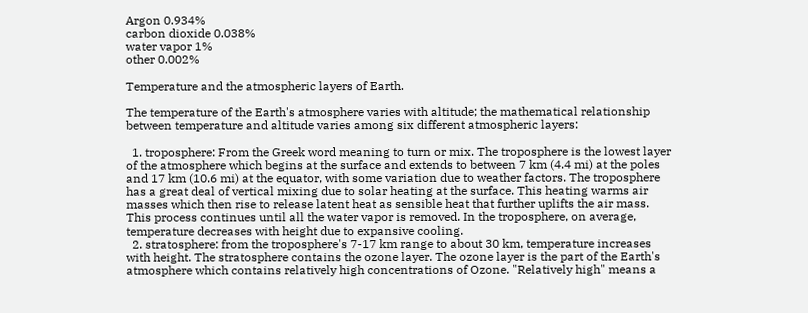Argon 0.934%
carbon dioxide 0.038%
water vapor 1%
other 0.002%

Temperature and the atmospheric layers of Earth.

The temperature of the Earth's atmosphere varies with altitude; the mathematical relationship between temperature and altitude varies among six different atmospheric layers:

  1. troposphere: From the Greek word meaning to turn or mix. The troposphere is the lowest layer of the atmosphere which begins at the surface and extends to between 7 km (4.4 mi) at the poles and 17 km (10.6 mi) at the equator, with some variation due to weather factors. The troposphere has a great deal of vertical mixing due to solar heating at the surface. This heating warms air masses which then rise to release latent heat as sensible heat that further uplifts the air mass. This process continues until all the water vapor is removed. In the troposphere, on average, temperature decreases with height due to expansive cooling.
  2. stratosphere: from the troposphere's 7-17 km range to about 30 km, temperature increases with height. The stratosphere contains the ozone layer. The ozone layer is the part of the Earth's atmosphere which contains relatively high concentrations of Ozone. "Relatively high" means a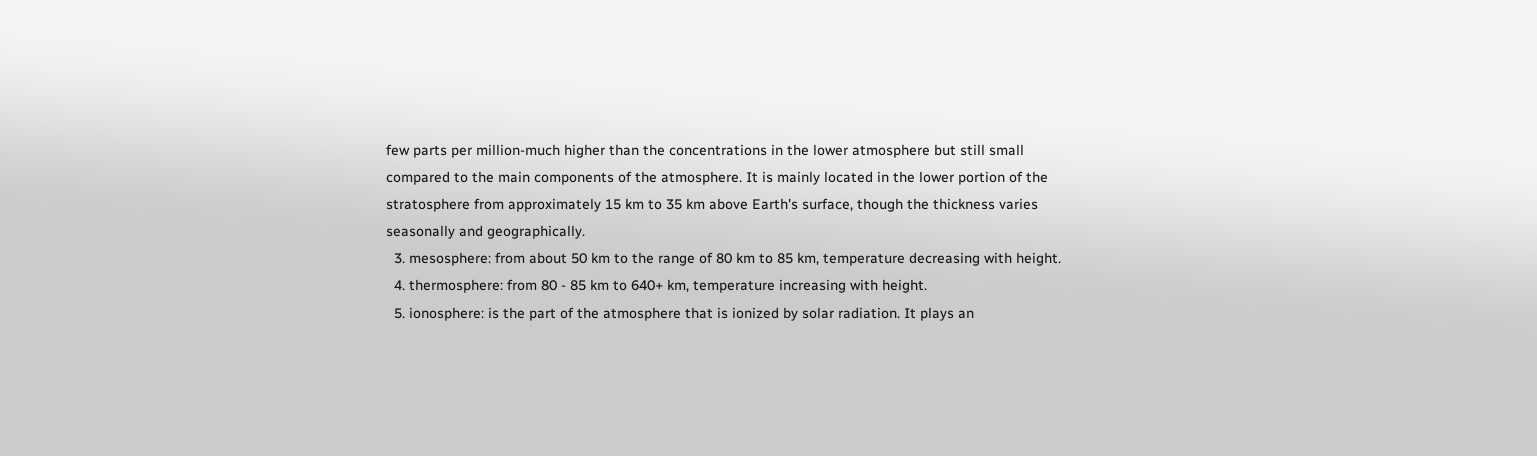few parts per million-much higher than the concentrations in the lower atmosphere but still small compared to the main components of the atmosphere. It is mainly located in the lower portion of the stratosphere from approximately 15 km to 35 km above Earth's surface, though the thickness varies seasonally and geographically.
  3. mesosphere: from about 50 km to the range of 80 km to 85 km, temperature decreasing with height.
  4. thermosphere: from 80 - 85 km to 640+ km, temperature increasing with height.
  5. ionosphere: is the part of the atmosphere that is ionized by solar radiation. It plays an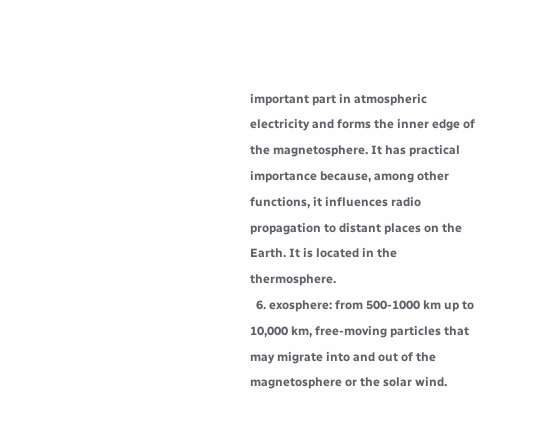important part in atmospheric electricity and forms the inner edge of the magnetosphere. It has practical importance because, among other functions, it influences radio propagation to distant places on the Earth. It is located in the thermosphere.
  6. exosphere: from 500-1000 km up to 10,000 km, free-moving particles that may migrate into and out of the magnetosphere or the solar wind.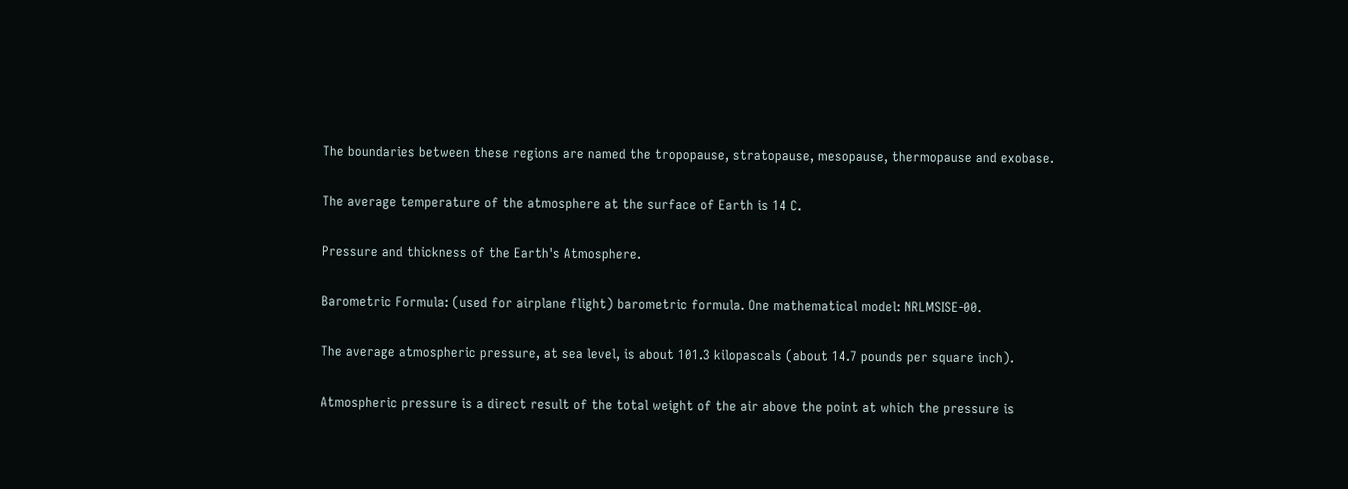The boundaries between these regions are named the tropopause, stratopause, mesopause, thermopause and exobase.

The average temperature of the atmosphere at the surface of Earth is 14 C.

Pressure and thickness of the Earth's Atmosphere.

Barometric Formula: (used for airplane flight) barometric formula. One mathematical model: NRLMSISE-00.

The average atmospheric pressure, at sea level, is about 101.3 kilopascals (about 14.7 pounds per square inch).

Atmospheric pressure is a direct result of the total weight of the air above the point at which the pressure is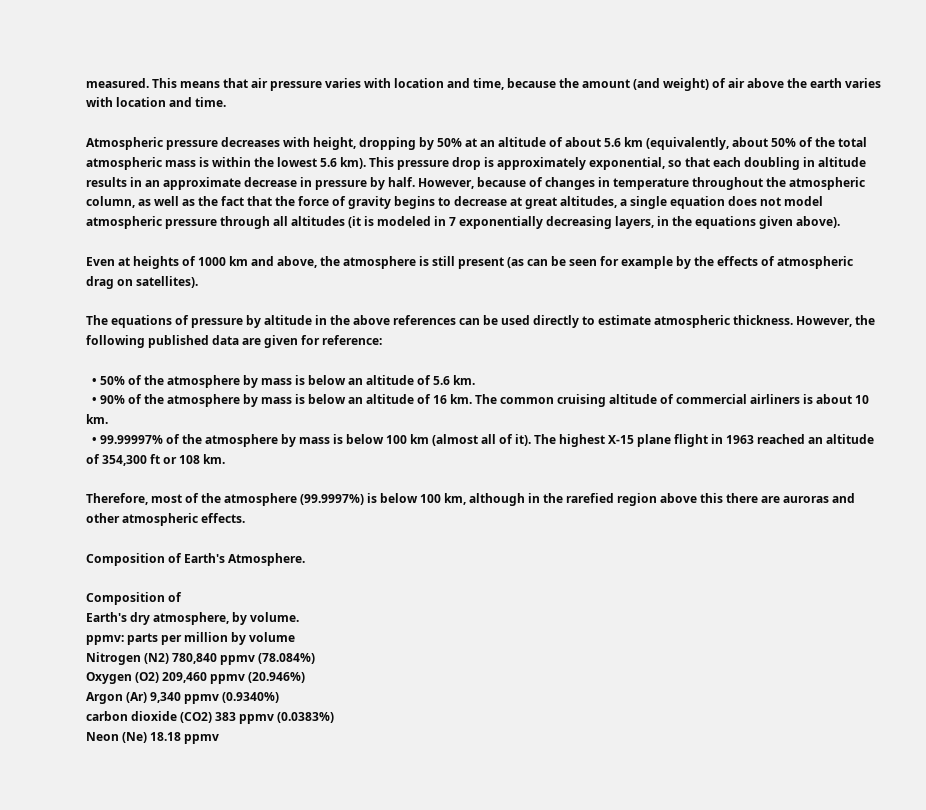measured. This means that air pressure varies with location and time, because the amount (and weight) of air above the earth varies with location and time.

Atmospheric pressure decreases with height, dropping by 50% at an altitude of about 5.6 km (equivalently, about 50% of the total atmospheric mass is within the lowest 5.6 km). This pressure drop is approximately exponential, so that each doubling in altitude results in an approximate decrease in pressure by half. However, because of changes in temperature throughout the atmospheric column, as well as the fact that the force of gravity begins to decrease at great altitudes, a single equation does not model atmospheric pressure through all altitudes (it is modeled in 7 exponentially decreasing layers, in the equations given above).

Even at heights of 1000 km and above, the atmosphere is still present (as can be seen for example by the effects of atmospheric drag on satellites).

The equations of pressure by altitude in the above references can be used directly to estimate atmospheric thickness. However, the following published data are given for reference:

  • 50% of the atmosphere by mass is below an altitude of 5.6 km.
  • 90% of the atmosphere by mass is below an altitude of 16 km. The common cruising altitude of commercial airliners is about 10 km.
  • 99.99997% of the atmosphere by mass is below 100 km (almost all of it). The highest X-15 plane flight in 1963 reached an altitude of 354,300 ft or 108 km.

Therefore, most of the atmosphere (99.9997%) is below 100 km, although in the rarefied region above this there are auroras and other atmospheric effects.

Composition of Earth's Atmosphere.

Composition of
Earth's dry atmosphere, by volume.
ppmv: parts per million by volume
Nitrogen (N2) 780,840 ppmv (78.084%)
Oxygen (O2) 209,460 ppmv (20.946%)
Argon (Ar) 9,340 ppmv (0.9340%)
carbon dioxide (CO2) 383 ppmv (0.0383%)
Neon (Ne) 18.18 ppmv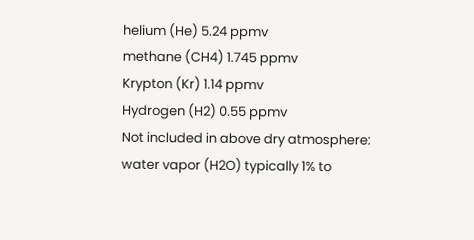helium (He) 5.24 ppmv
methane (CH4) 1.745 ppmv
Krypton (Kr) 1.14 ppmv
Hydrogen (H2) 0.55 ppmv
Not included in above dry atmosphere:
water vapor (H2O) typically 1% to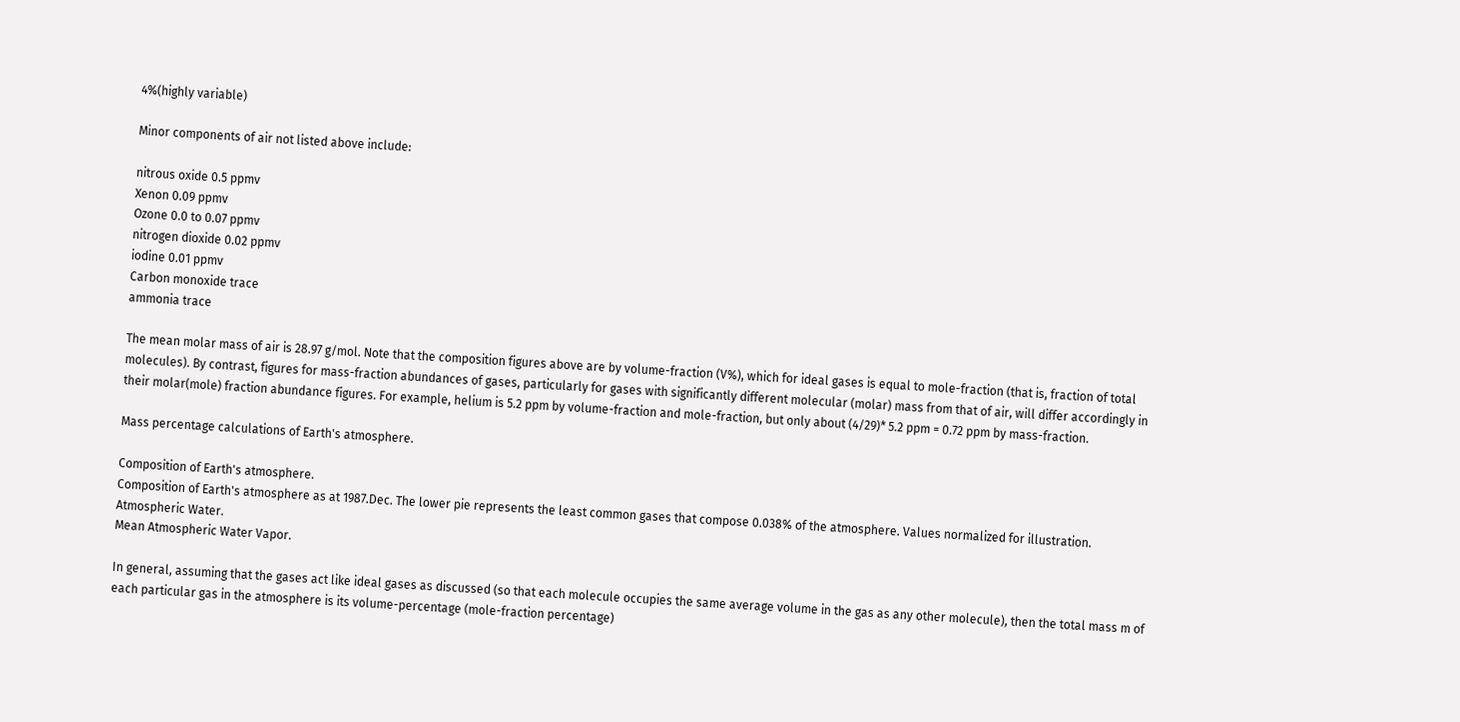4%(highly variable)

Minor components of air not listed above include:

nitrous oxide 0.5 ppmv
Xenon 0.09 ppmv
Ozone 0.0 to 0.07 ppmv
nitrogen dioxide 0.02 ppmv
iodine 0.01 ppmv
Carbon monoxide trace
ammonia trace

The mean molar mass of air is 28.97 g/mol. Note that the composition figures above are by volume-fraction (V%), which for ideal gases is equal to mole-fraction (that is, fraction of total molecules). By contrast, figures for mass-fraction abundances of gases, particularly for gases with significantly different molecular (molar) mass from that of air, will differ accordingly in their molar(mole) fraction abundance figures. For example, helium is 5.2 ppm by volume-fraction and mole-fraction, but only about (4/29)* 5.2 ppm = 0.72 ppm by mass-fraction.

Mass percentage calculations of Earth's atmosphere.

Composition of Earth's atmosphere.
Composition of Earth's atmosphere as at 1987.Dec. The lower pie represents the least common gases that compose 0.038% of the atmosphere. Values normalized for illustration.
Atmospheric Water.
Mean Atmospheric Water Vapor.

In general, assuming that the gases act like ideal gases as discussed (so that each molecule occupies the same average volume in the gas as any other molecule), then the total mass m of each particular gas in the atmosphere is its volume-percentage (mole-fraction percentage)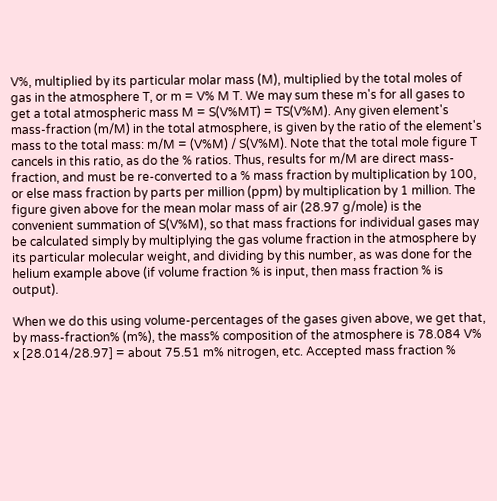V%, multiplied by its particular molar mass (M), multiplied by the total moles of gas in the atmosphere T, or m = V% M T. We may sum these m's for all gases to get a total atmospheric mass M = S(V%MT) = TS(V%M). Any given element's mass-fraction (m/M) in the total atmosphere, is given by the ratio of the element's mass to the total mass: m/M = (V%M) / S(V%M). Note that the total mole figure T cancels in this ratio, as do the % ratios. Thus, results for m/M are direct mass-fraction, and must be re-converted to a % mass fraction by multiplication by 100, or else mass fraction by parts per million (ppm) by multiplication by 1 million. The figure given above for the mean molar mass of air (28.97 g/mole) is the convenient summation of S(V%M), so that mass fractions for individual gases may be calculated simply by multiplying the gas volume fraction in the atmosphere by its particular molecular weight, and dividing by this number, as was done for the helium example above (if volume fraction % is input, then mass fraction % is output).

When we do this using volume-percentages of the gases given above, we get that, by mass-fraction% (m%), the mass% composition of the atmosphere is 78.084 V% x [28.014/28.97] = about 75.51 m% nitrogen, etc. Accepted mass fraction %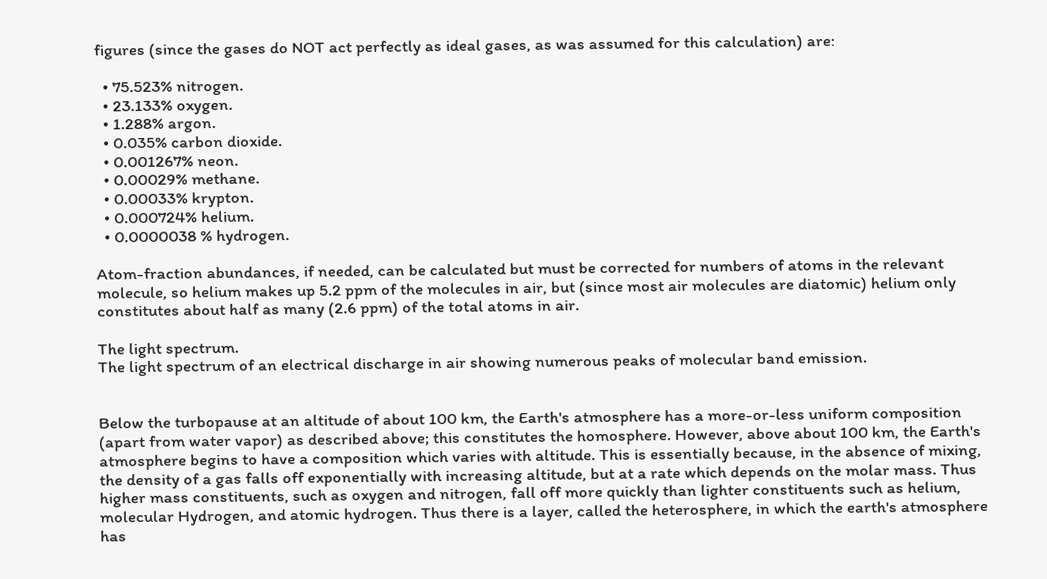figures (since the gases do NOT act perfectly as ideal gases, as was assumed for this calculation) are:

  • 75.523% nitrogen.
  • 23.133% oxygen.
  • 1.288% argon.
  • 0.035% carbon dioxide.
  • 0.001267% neon.
  • 0.00029% methane.
  • 0.00033% krypton.
  • 0.000724% helium.
  • 0.0000038 % hydrogen.

Atom-fraction abundances, if needed, can be calculated but must be corrected for numbers of atoms in the relevant molecule, so helium makes up 5.2 ppm of the molecules in air, but (since most air molecules are diatomic) helium only constitutes about half as many (2.6 ppm) of the total atoms in air.

The light spectrum.
The light spectrum of an electrical discharge in air showing numerous peaks of molecular band emission.


Below the turbopause at an altitude of about 100 km, the Earth's atmosphere has a more-or-less uniform composition (apart from water vapor) as described above; this constitutes the homosphere. However, above about 100 km, the Earth's atmosphere begins to have a composition which varies with altitude. This is essentially because, in the absence of mixing, the density of a gas falls off exponentially with increasing altitude, but at a rate which depends on the molar mass. Thus higher mass constituents, such as oxygen and nitrogen, fall off more quickly than lighter constituents such as helium, molecular Hydrogen, and atomic hydrogen. Thus there is a layer, called the heterosphere, in which the earth's atmosphere has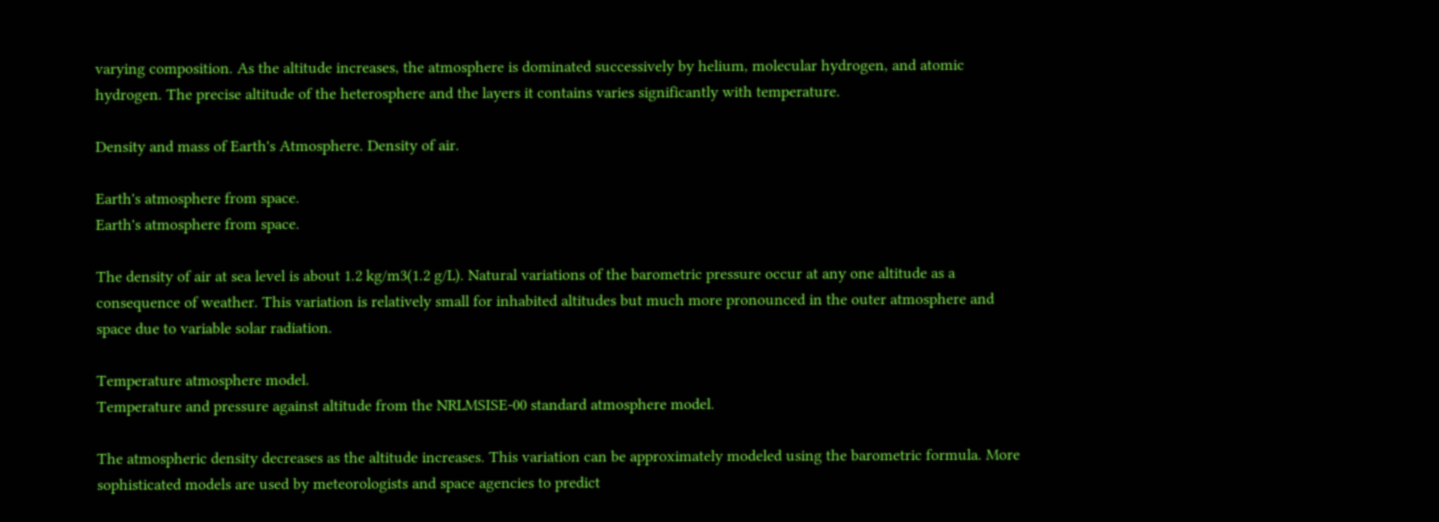varying composition. As the altitude increases, the atmosphere is dominated successively by helium, molecular hydrogen, and atomic hydrogen. The precise altitude of the heterosphere and the layers it contains varies significantly with temperature.

Density and mass of Earth's Atmosphere. Density of air.

Earth's atmosphere from space.
Earth's atmosphere from space.

The density of air at sea level is about 1.2 kg/m3(1.2 g/L). Natural variations of the barometric pressure occur at any one altitude as a consequence of weather. This variation is relatively small for inhabited altitudes but much more pronounced in the outer atmosphere and space due to variable solar radiation.

Temperature atmosphere model.
Temperature and pressure against altitude from the NRLMSISE-00 standard atmosphere model.

The atmospheric density decreases as the altitude increases. This variation can be approximately modeled using the barometric formula. More sophisticated models are used by meteorologists and space agencies to predict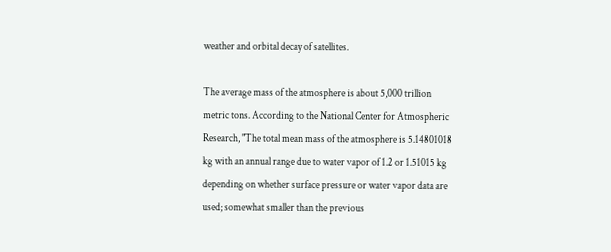weather and orbital decay of satellites.

The average mass of the atmosphere is about 5,000 trillion metric tons. According to the National Center for Atmospheric Research, "The total mean mass of the atmosphere is 5.14801018 kg with an annual range due to water vapor of 1.2 or 1.51015 kg depending on whether surface pressure or water vapor data are used; somewhat smaller than the previous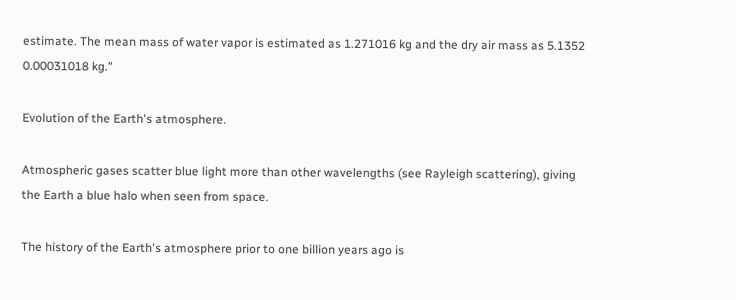estimate. The mean mass of water vapor is estimated as 1.271016 kg and the dry air mass as 5.1352 0.00031018 kg."

Evolution of the Earth's atmosphere.

Atmospheric gases scatter blue light more than other wavelengths (see Rayleigh scattering), giving the Earth a blue halo when seen from space.

The history of the Earth's atmosphere prior to one billion years ago is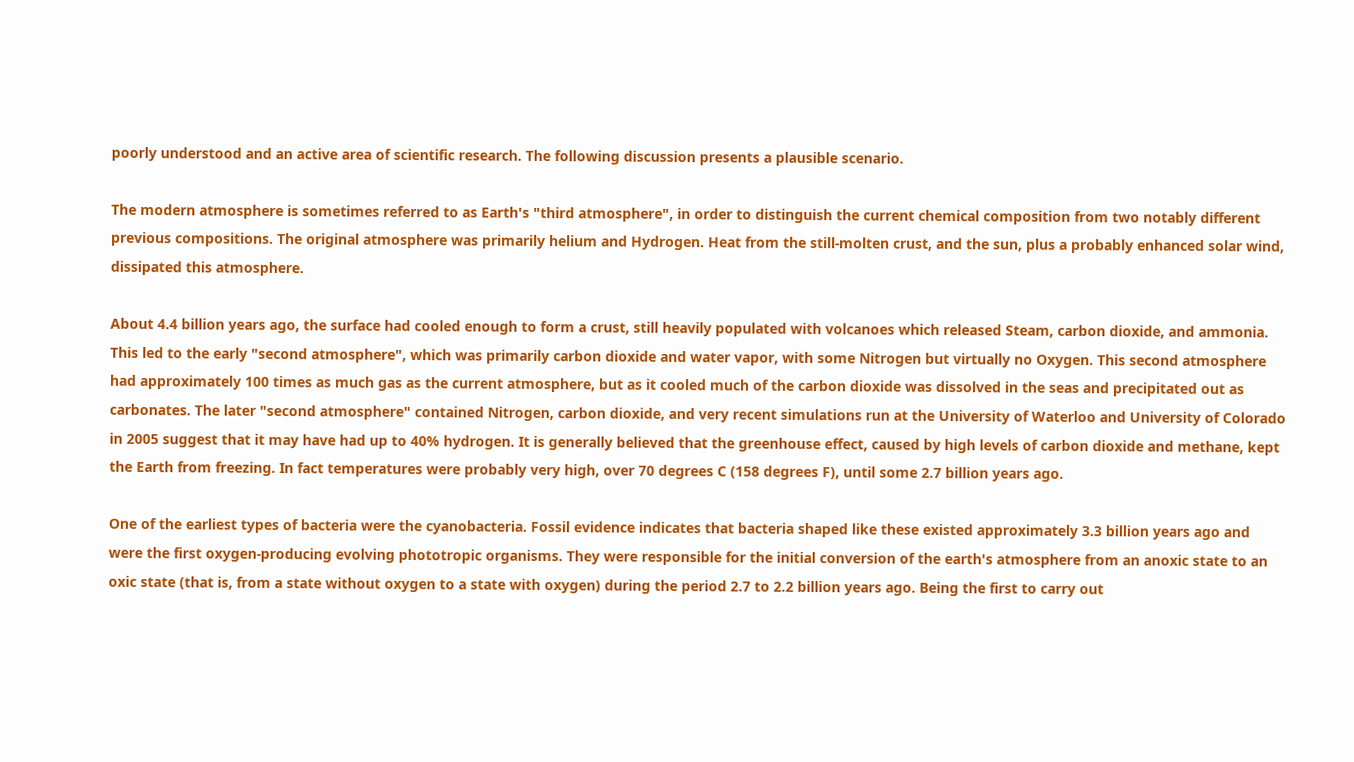poorly understood and an active area of scientific research. The following discussion presents a plausible scenario.

The modern atmosphere is sometimes referred to as Earth's "third atmosphere", in order to distinguish the current chemical composition from two notably different previous compositions. The original atmosphere was primarily helium and Hydrogen. Heat from the still-molten crust, and the sun, plus a probably enhanced solar wind, dissipated this atmosphere.

About 4.4 billion years ago, the surface had cooled enough to form a crust, still heavily populated with volcanoes which released Steam, carbon dioxide, and ammonia. This led to the early "second atmosphere", which was primarily carbon dioxide and water vapor, with some Nitrogen but virtually no Oxygen. This second atmosphere had approximately 100 times as much gas as the current atmosphere, but as it cooled much of the carbon dioxide was dissolved in the seas and precipitated out as carbonates. The later "second atmosphere" contained Nitrogen, carbon dioxide, and very recent simulations run at the University of Waterloo and University of Colorado in 2005 suggest that it may have had up to 40% hydrogen. It is generally believed that the greenhouse effect, caused by high levels of carbon dioxide and methane, kept the Earth from freezing. In fact temperatures were probably very high, over 70 degrees C (158 degrees F), until some 2.7 billion years ago.

One of the earliest types of bacteria were the cyanobacteria. Fossil evidence indicates that bacteria shaped like these existed approximately 3.3 billion years ago and were the first oxygen-producing evolving phototropic organisms. They were responsible for the initial conversion of the earth's atmosphere from an anoxic state to an oxic state (that is, from a state without oxygen to a state with oxygen) during the period 2.7 to 2.2 billion years ago. Being the first to carry out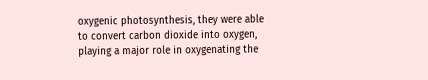oxygenic photosynthesis, they were able to convert carbon dioxide into oxygen, playing a major role in oxygenating the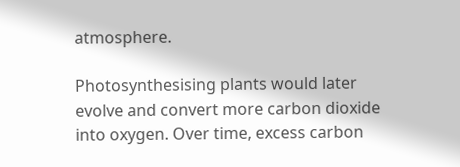atmosphere.

Photosynthesising plants would later evolve and convert more carbon dioxide into oxygen. Over time, excess carbon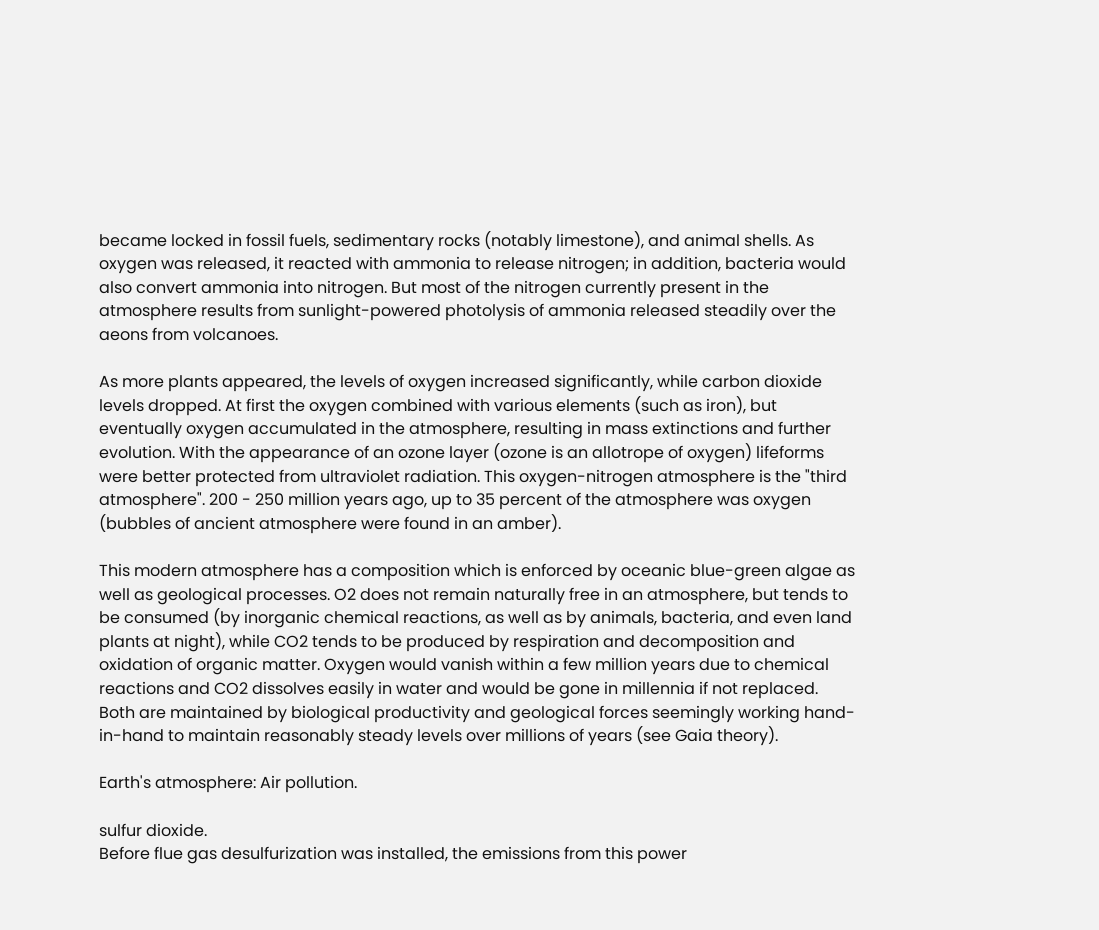became locked in fossil fuels, sedimentary rocks (notably limestone), and animal shells. As oxygen was released, it reacted with ammonia to release nitrogen; in addition, bacteria would also convert ammonia into nitrogen. But most of the nitrogen currently present in the atmosphere results from sunlight-powered photolysis of ammonia released steadily over the aeons from volcanoes.

As more plants appeared, the levels of oxygen increased significantly, while carbon dioxide levels dropped. At first the oxygen combined with various elements (such as iron), but eventually oxygen accumulated in the atmosphere, resulting in mass extinctions and further evolution. With the appearance of an ozone layer (ozone is an allotrope of oxygen) lifeforms were better protected from ultraviolet radiation. This oxygen-nitrogen atmosphere is the "third atmosphere". 200 - 250 million years ago, up to 35 percent of the atmosphere was oxygen (bubbles of ancient atmosphere were found in an amber).

This modern atmosphere has a composition which is enforced by oceanic blue-green algae as well as geological processes. O2 does not remain naturally free in an atmosphere, but tends to be consumed (by inorganic chemical reactions, as well as by animals, bacteria, and even land plants at night), while CO2 tends to be produced by respiration and decomposition and oxidation of organic matter. Oxygen would vanish within a few million years due to chemical reactions and CO2 dissolves easily in water and would be gone in millennia if not replaced. Both are maintained by biological productivity and geological forces seemingly working hand-in-hand to maintain reasonably steady levels over millions of years (see Gaia theory).

Earth's atmosphere: Air pollution.

sulfur dioxide.
Before flue gas desulfurization was installed, the emissions from this power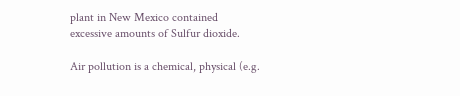plant in New Mexico contained excessive amounts of Sulfur dioxide.

Air pollution is a chemical, physical (e.g.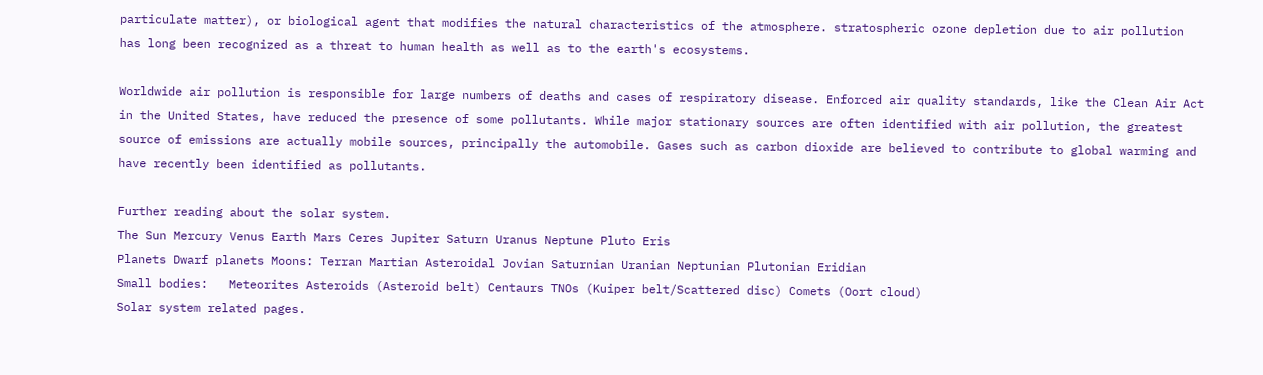particulate matter), or biological agent that modifies the natural characteristics of the atmosphere. stratospheric ozone depletion due to air pollution has long been recognized as a threat to human health as well as to the earth's ecosystems.

Worldwide air pollution is responsible for large numbers of deaths and cases of respiratory disease. Enforced air quality standards, like the Clean Air Act in the United States, have reduced the presence of some pollutants. While major stationary sources are often identified with air pollution, the greatest source of emissions are actually mobile sources, principally the automobile. Gases such as carbon dioxide are believed to contribute to global warming and have recently been identified as pollutants.

Further reading about the solar system.
The Sun Mercury Venus Earth Mars Ceres Jupiter Saturn Uranus Neptune Pluto Eris
Planets Dwarf planets Moons: Terran Martian Asteroidal Jovian Saturnian Uranian Neptunian Plutonian Eridian
Small bodies:   Meteorites Asteroids (Asteroid belt) Centaurs TNOs (Kuiper belt/Scattered disc) Comets (Oort cloud)
Solar system related pages.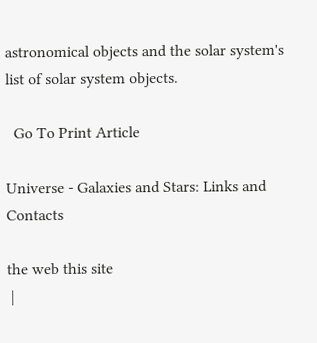astronomical objects and the solar system's list of solar system objects.

  Go To Print Article

Universe - Galaxies and Stars: Links and Contacts

the web this site
 |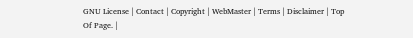GNU License | Contact | Copyright | WebMaster | Terms | Disclaimer | Top Of Page. |